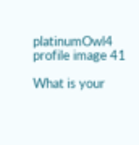platinumOwl4 profile image 41

What is your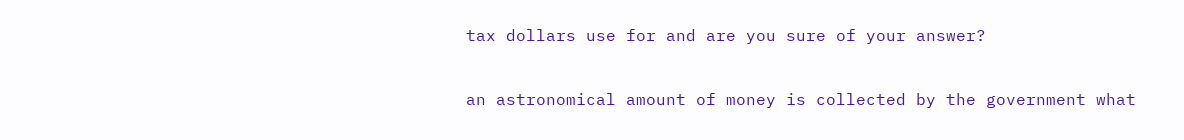tax dollars use for and are you sure of your answer?

an astronomical amount of money is collected by the government what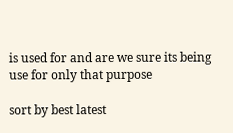is used for and are we sure its being use for only that purpose

sort by best latest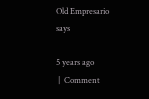Old Empresario says

5 years ago
 |  Comment